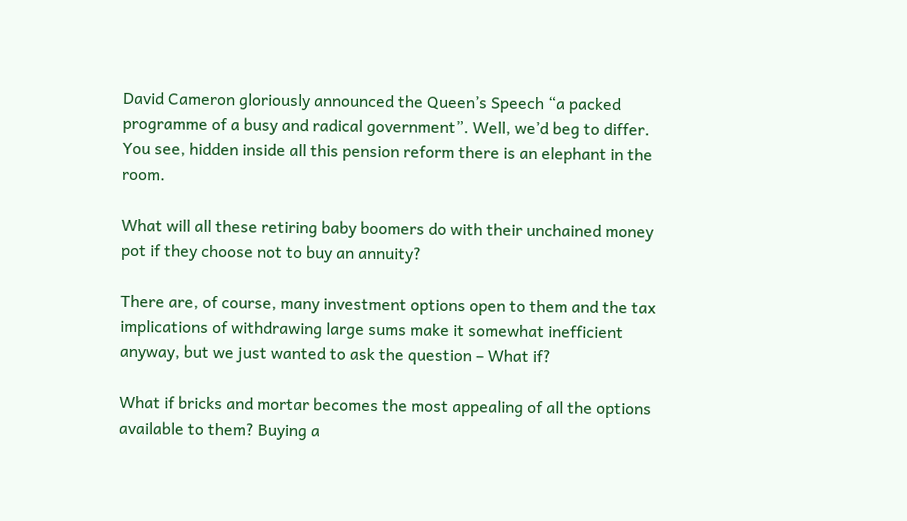David Cameron gloriously announced the Queen’s Speech “a packed programme of a busy and radical government”. Well, we’d beg to differ. You see, hidden inside all this pension reform there is an elephant in the room.

What will all these retiring baby boomers do with their unchained money pot if they choose not to buy an annuity?

There are, of course, many investment options open to them and the tax implications of withdrawing large sums make it somewhat inefficient anyway, but we just wanted to ask the question – What if?

What if bricks and mortar becomes the most appealing of all the options available to them? Buying a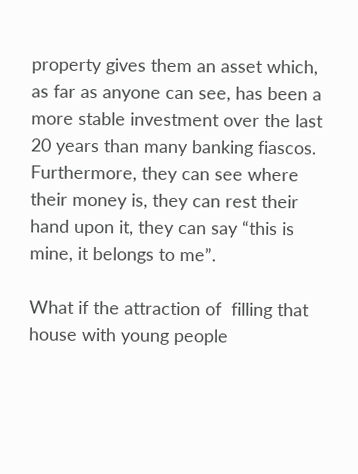property gives them an asset which, as far as anyone can see, has been a more stable investment over the last 20 years than many banking fiascos. Furthermore, they can see where their money is, they can rest their hand upon it, they can say “this is mine, it belongs to me”.

What if the attraction of  filling that house with young people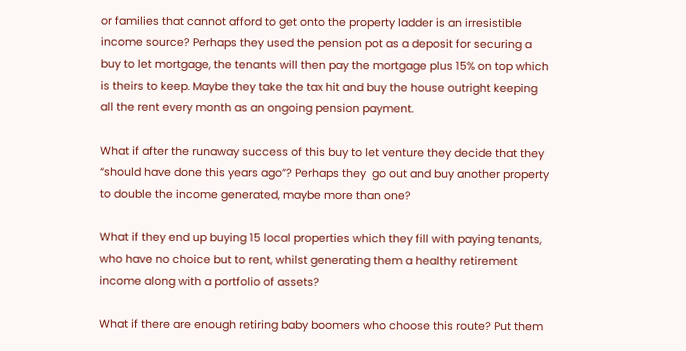or families that cannot afford to get onto the property ladder is an irresistible income source? Perhaps they used the pension pot as a deposit for securing a buy to let mortgage, the tenants will then pay the mortgage plus 15% on top which is theirs to keep. Maybe they take the tax hit and buy the house outright keeping all the rent every month as an ongoing pension payment.

What if after the runaway success of this buy to let venture they decide that they “should have done this years ago”? Perhaps they  go out and buy another property to double the income generated, maybe more than one?

What if they end up buying 15 local properties which they fill with paying tenants, who have no choice but to rent, whilst generating them a healthy retirement income along with a portfolio of assets?

What if there are enough retiring baby boomers who choose this route? Put them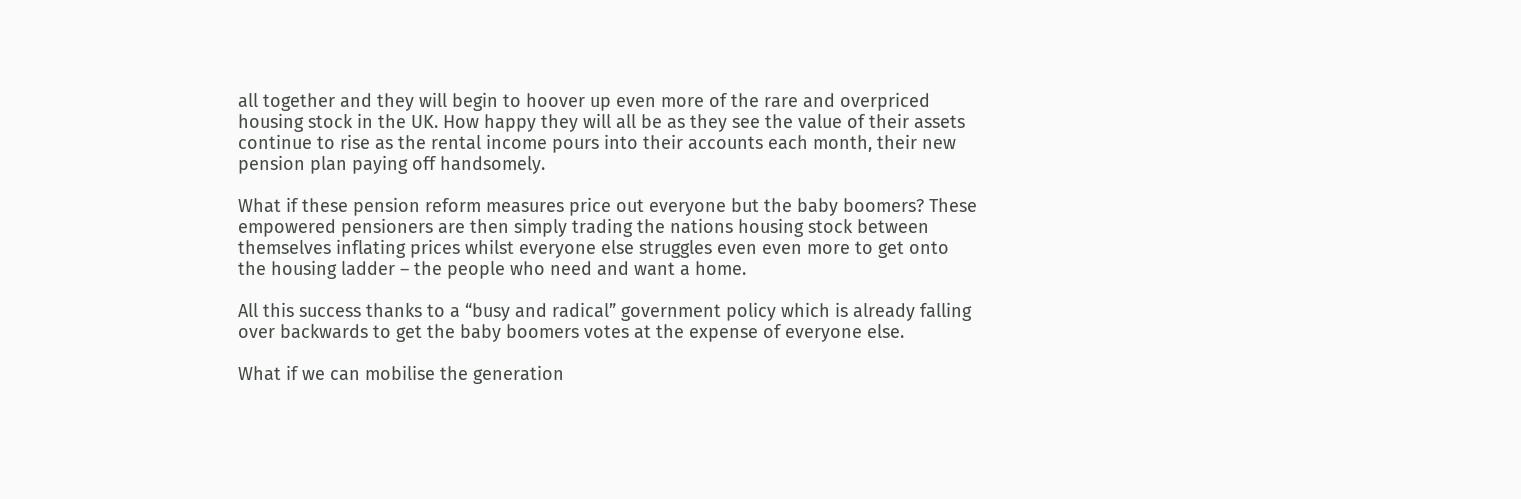all together and they will begin to hoover up even more of the rare and overpriced housing stock in the UK. How happy they will all be as they see the value of their assets continue to rise as the rental income pours into their accounts each month, their new pension plan paying off handsomely.

What if these pension reform measures price out everyone but the baby boomers? These empowered pensioners are then simply trading the nations housing stock between themselves inflating prices whilst everyone else struggles even even more to get onto the housing ladder – the people who need and want a home.

All this success thanks to a “busy and radical” government policy which is already falling over backwards to get the baby boomers votes at the expense of everyone else.

What if we can mobilise the generation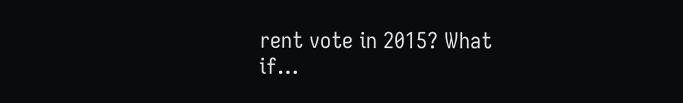rent vote in 2015? What if…